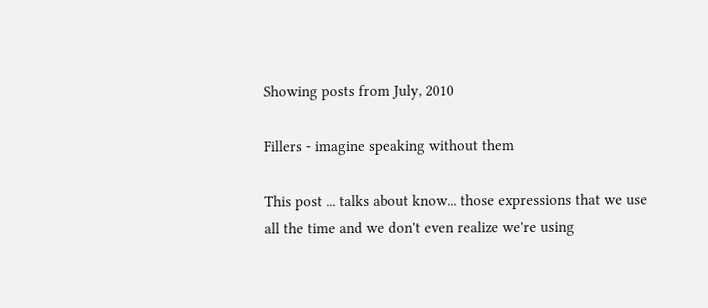Showing posts from July, 2010

Fillers - imagine speaking without them

This post ... talks about know... those expressions that we use all the time and we don't even realize we're using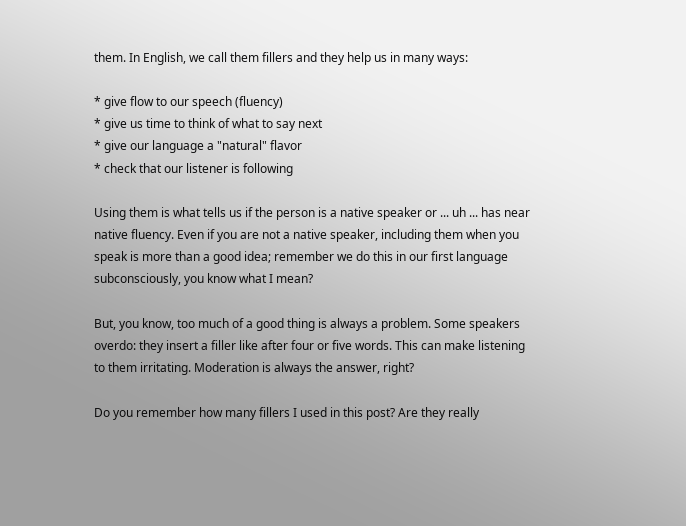them. In English, we call them fillers and they help us in many ways:

* give flow to our speech (fluency)
* give us time to think of what to say next
* give our language a "natural" flavor
* check that our listener is following

Using them is what tells us if the person is a native speaker or ... uh ... has near native fluency. Even if you are not a native speaker, including them when you speak is more than a good idea; remember we do this in our first language subconsciously, you know what I mean?

But, you know, too much of a good thing is always a problem. Some speakers overdo: they insert a filler like after four or five words. This can make listening to them irritating. Moderation is always the answer, right?

Do you remember how many fillers I used in this post? Are they really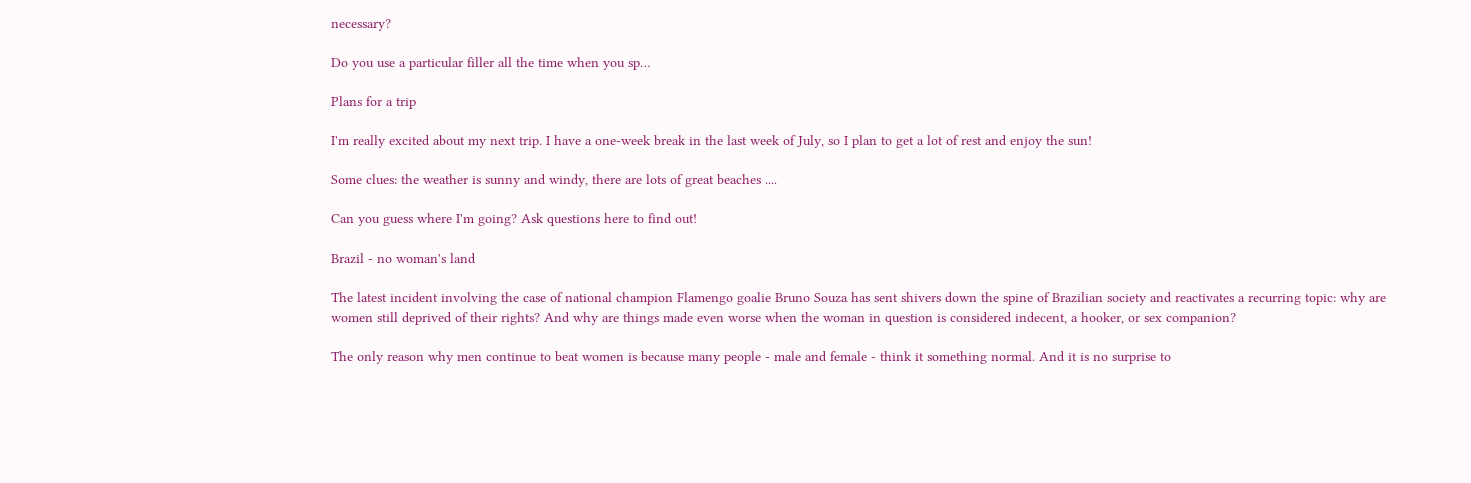necessary?

Do you use a particular filler all the time when you sp…

Plans for a trip

I'm really excited about my next trip. I have a one-week break in the last week of July, so I plan to get a lot of rest and enjoy the sun!

Some clues: the weather is sunny and windy, there are lots of great beaches ....

Can you guess where I'm going? Ask questions here to find out!

Brazil - no woman's land

The latest incident involving the case of national champion Flamengo goalie Bruno Souza has sent shivers down the spine of Brazilian society and reactivates a recurring topic: why are women still deprived of their rights? And why are things made even worse when the woman in question is considered indecent, a hooker, or sex companion?

The only reason why men continue to beat women is because many people - male and female - think it something normal. And it is no surprise to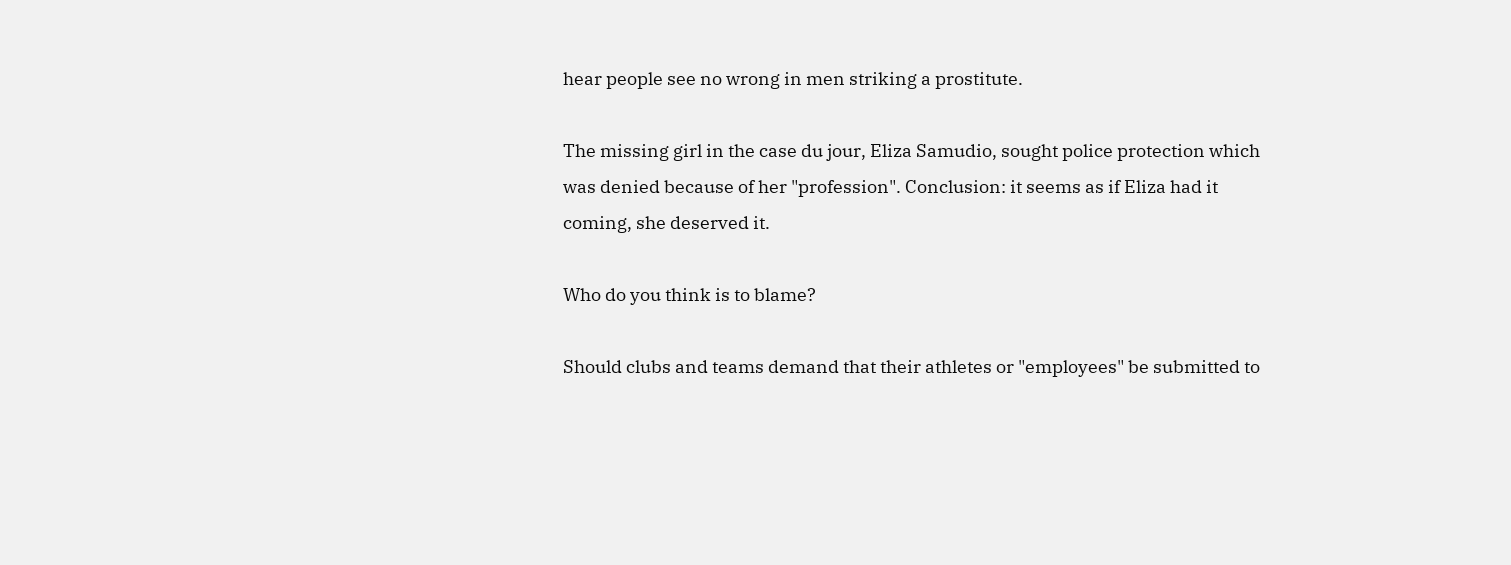hear people see no wrong in men striking a prostitute.

The missing girl in the case du jour, Eliza Samudio, sought police protection which was denied because of her "profession". Conclusion: it seems as if Eliza had it coming, she deserved it.

Who do you think is to blame?

Should clubs and teams demand that their athletes or "employees" be submitted to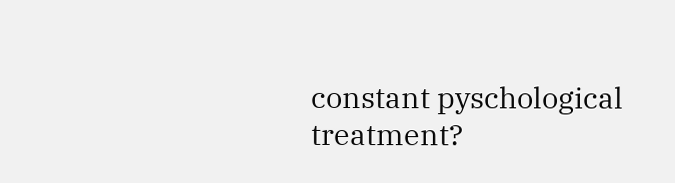constant pyschological treatment?